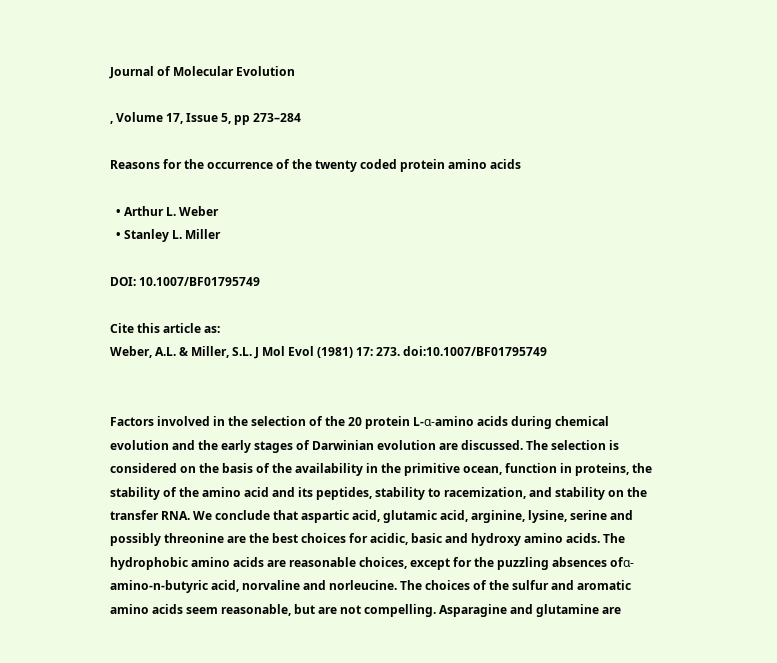Journal of Molecular Evolution

, Volume 17, Issue 5, pp 273–284

Reasons for the occurrence of the twenty coded protein amino acids

  • Arthur L. Weber
  • Stanley L. Miller

DOI: 10.1007/BF01795749

Cite this article as:
Weber, A.L. & Miller, S.L. J Mol Evol (1981) 17: 273. doi:10.1007/BF01795749


Factors involved in the selection of the 20 protein L-α-amino acids during chemical evolution and the early stages of Darwinian evolution are discussed. The selection is considered on the basis of the availability in the primitive ocean, function in proteins, the stability of the amino acid and its peptides, stability to racemization, and stability on the transfer RNA. We conclude that aspartic acid, glutamic acid, arginine, lysine, serine and possibly threonine are the best choices for acidic, basic and hydroxy amino acids. The hydrophobic amino acids are reasonable choices, except for the puzzling absences ofα-amino-n-butyric acid, norvaline and norleucine. The choices of the sulfur and aromatic amino acids seem reasonable, but are not compelling. Asparagine and glutamine are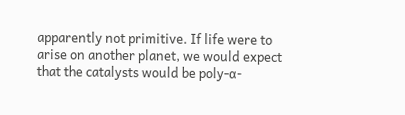apparently not primitive. If life were to arise on another planet, we would expect that the catalysts would be poly-α-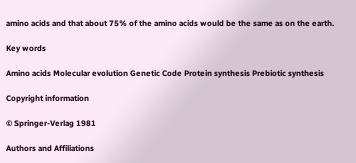amino acids and that about 75% of the amino acids would be the same as on the earth.

Key words

Amino acids Molecular evolution Genetic Code Protein synthesis Prebiotic synthesis

Copyright information

© Springer-Verlag 1981

Authors and Affiliations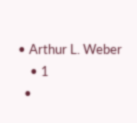• Arthur L. Weber
    • 1
  •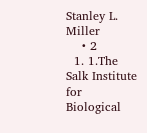Stanley L. Miller
    • 2
  1. 1.The Salk Institute for Biological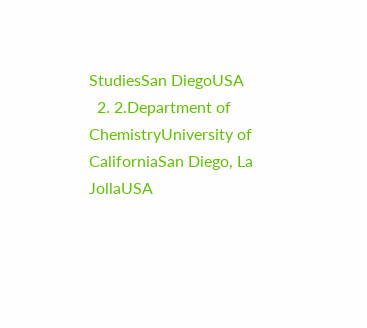StudiesSan DiegoUSA
  2. 2.Department of ChemistryUniversity of CaliforniaSan Diego, La JollaUSA